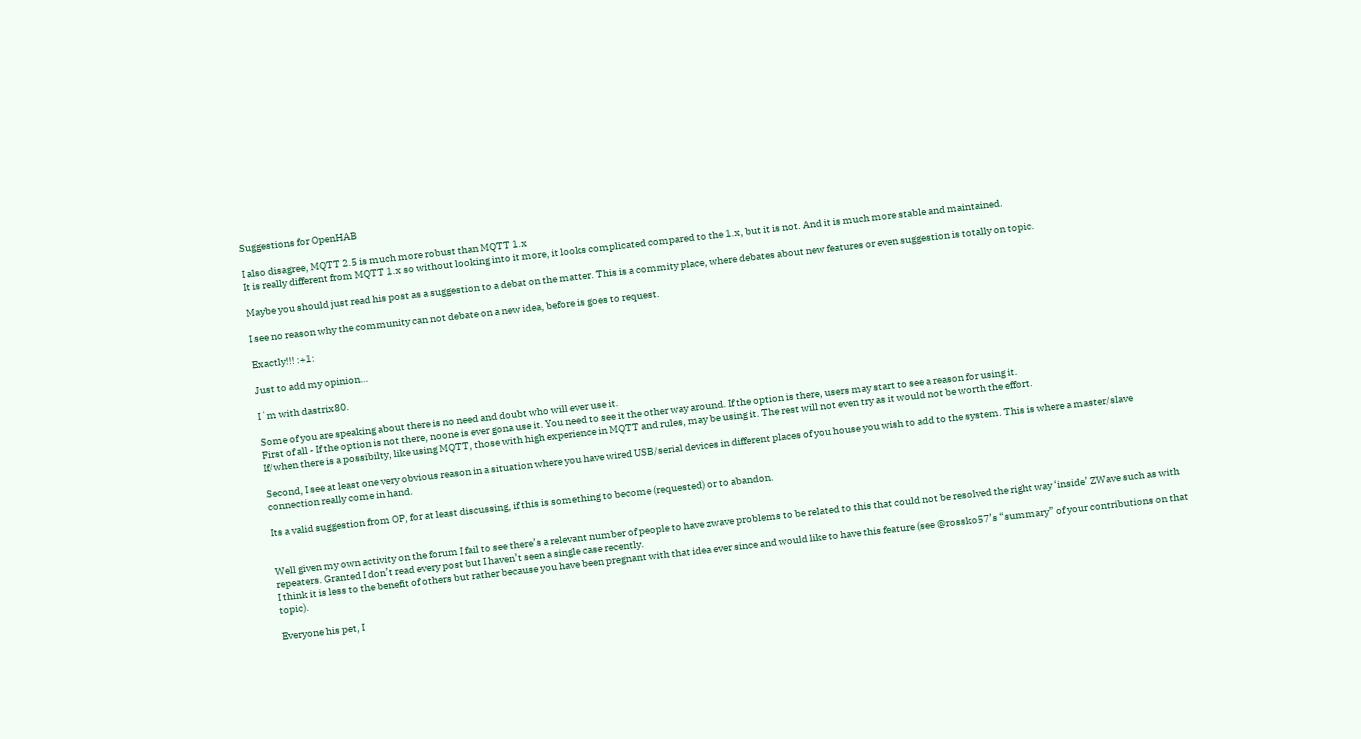Suggestions for OpenHAB

I also disagree, MQTT 2.5 is much more robust than MQTT 1.x
It is really different from MQTT 1.x so without looking into it more, it looks complicated compared to the 1.x, but it is not. And it is much more stable and maintained.

Maybe you should just read his post as a suggestion to a debat on the matter. This is a commity place, where debates about new features or even suggestion is totally on topic.

I see no reason why the community can not debate on a new idea, before is goes to request.

Exactly!!! :+1:

Just to add my opinion…

I´m with dastrix80.

Some of you are speaking about there is no need and doubt who will ever use it.
First of all - If the option is not there, noone is ever gona use it. You need to see it the other way around. If the option is there, users may start to see a reason for using it.
If/when there is a possibilty, like using MQTT, those with high experience in MQTT and rules, may be using it. The rest will not even try as it would not be worth the effort.

Second, I see at least one very obvious reason in a situation where you have wired USB/serial devices in different places of you house you wish to add to the system. This is where a master/slave connection really come in hand.

Its a valid suggestion from OP, for at least discussing, if this is something to become (requested) or to abandon.


Well given my own activity on the forum I fail to see there’s a relevant number of people to have zwave problems to be related to this that could not be resolved the right way ‘inside’ ZWave such as with repeaters. Granted I don’t read every post but I haven’t seen a single case recently.
I think it is less to the benefit of others but rather because you have been pregnant with that idea ever since and would like to have this feature (see @rossko57’s “summary” of your contributions on that topic).

Everyone his pet, I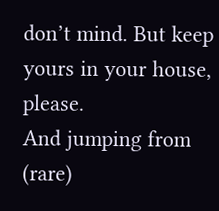don’t mind. But keep yours in your house, please.
And jumping from (rare)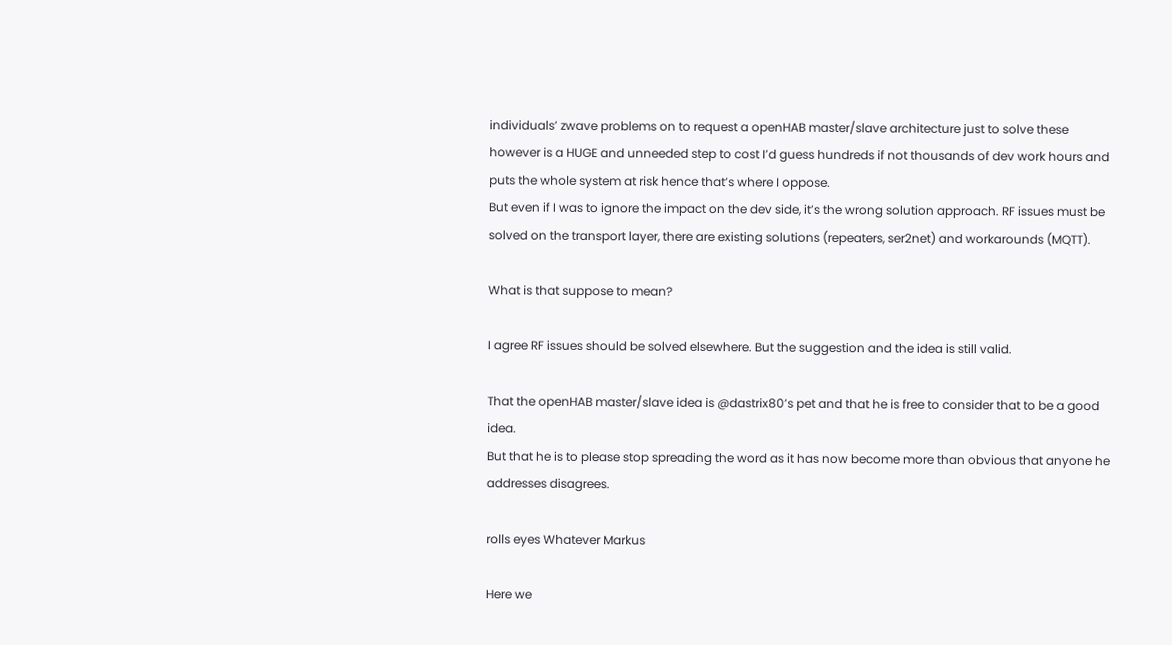individuals’ zwave problems on to request a openHAB master/slave architecture just to solve these however is a HUGE and unneeded step to cost I’d guess hundreds if not thousands of dev work hours and puts the whole system at risk hence that’s where I oppose.
But even if I was to ignore the impact on the dev side, it’s the wrong solution approach. RF issues must be solved on the transport layer, there are existing solutions (repeaters, ser2net) and workarounds (MQTT).

What is that suppose to mean?

I agree RF issues should be solved elsewhere. But the suggestion and the idea is still valid.

That the openHAB master/slave idea is @dastrix80’s pet and that he is free to consider that to be a good idea.
But that he is to please stop spreading the word as it has now become more than obvious that anyone he addresses disagrees.

rolls eyes Whatever Markus

Here we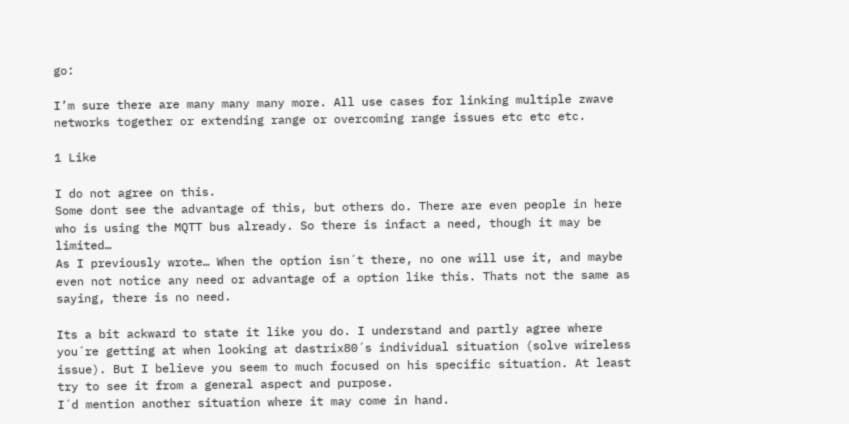go:

I’m sure there are many many many more. All use cases for linking multiple zwave networks together or extending range or overcoming range issues etc etc etc.

1 Like

I do not agree on this.
Some dont see the advantage of this, but others do. There are even people in here who is using the MQTT bus already. So there is infact a need, though it may be limited…
As I previously wrote… When the option isn´t there, no one will use it, and maybe even not notice any need or advantage of a option like this. Thats not the same as saying, there is no need.

Its a bit ackward to state it like you do. I understand and partly agree where you´re getting at when looking at dastrix80´s individual situation (solve wireless issue). But I believe you seem to much focused on his specific situation. At least try to see it from a general aspect and purpose.
I´d mention another situation where it may come in hand.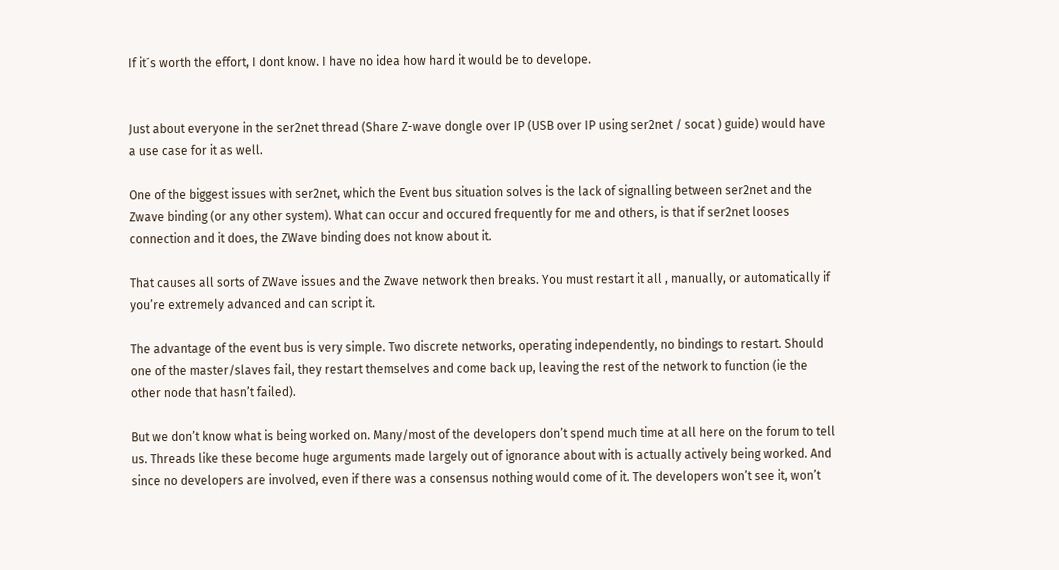If it´s worth the effort, I dont know. I have no idea how hard it would be to develope.


Just about everyone in the ser2net thread (Share Z-wave dongle over IP (USB over IP using ser2net / socat ) guide) would have a use case for it as well.

One of the biggest issues with ser2net, which the Event bus situation solves is the lack of signalling between ser2net and the Zwave binding (or any other system). What can occur and occured frequently for me and others, is that if ser2net looses connection and it does, the ZWave binding does not know about it.

That causes all sorts of ZWave issues and the Zwave network then breaks. You must restart it all , manually, or automatically if you’re extremely advanced and can script it.

The advantage of the event bus is very simple. Two discrete networks, operating independently, no bindings to restart. Should one of the master/slaves fail, they restart themselves and come back up, leaving the rest of the network to function (ie the other node that hasn’t failed).

But we don’t know what is being worked on. Many/most of the developers don’t spend much time at all here on the forum to tell us. Threads like these become huge arguments made largely out of ignorance about with is actually actively being worked. And since no developers are involved, even if there was a consensus nothing would come of it. The developers won’t see it, won’t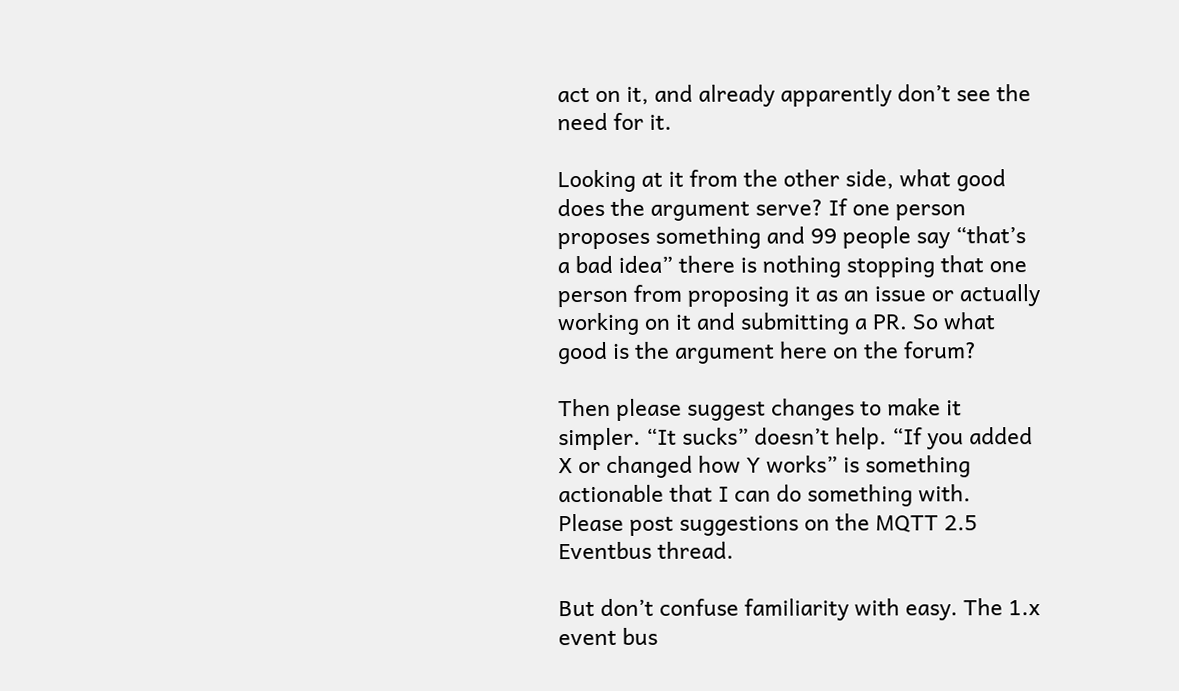act on it, and already apparently don’t see the need for it.

Looking at it from the other side, what good does the argument serve? If one person proposes something and 99 people say “that’s a bad idea” there is nothing stopping that one person from proposing it as an issue or actually working on it and submitting a PR. So what good is the argument here on the forum?

Then please suggest changes to make it simpler. “It sucks” doesn’t help. “If you added X or changed how Y works” is something actionable that I can do something with. Please post suggestions on the MQTT 2.5 Eventbus thread.

But don’t confuse familiarity with easy. The 1.x event bus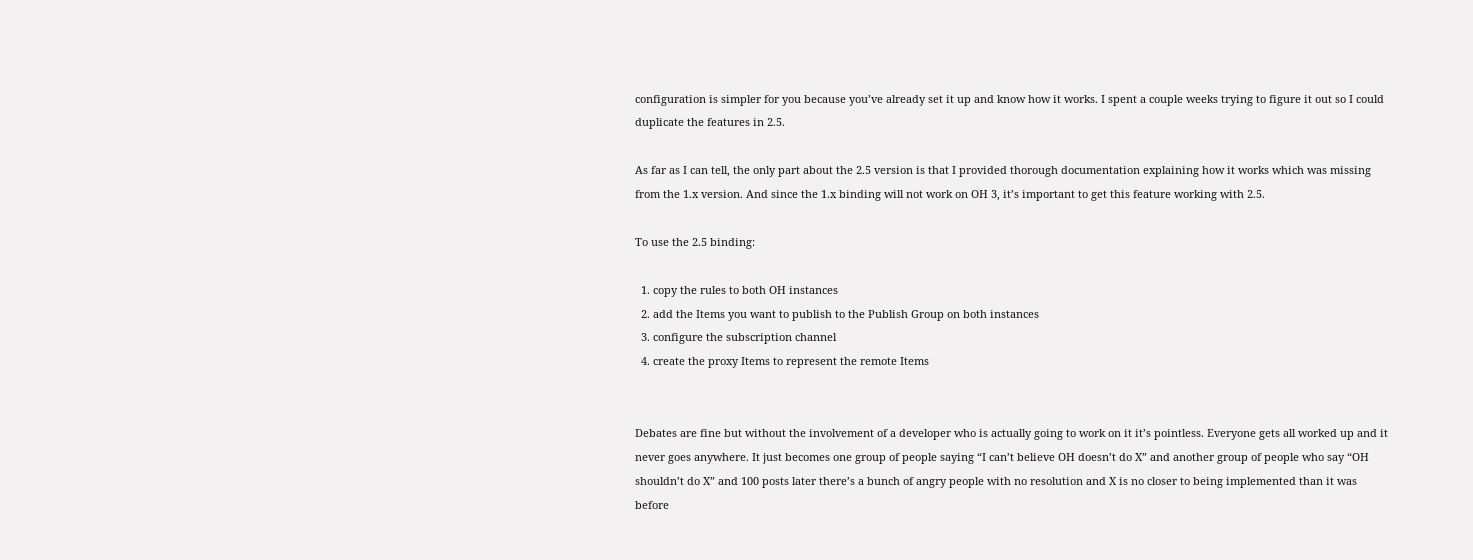configuration is simpler for you because you’ve already set it up and know how it works. I spent a couple weeks trying to figure it out so I could duplicate the features in 2.5.

As far as I can tell, the only part about the 2.5 version is that I provided thorough documentation explaining how it works which was missing from the 1.x version. And since the 1.x binding will not work on OH 3, it’s important to get this feature working with 2.5.

To use the 2.5 binding:

  1. copy the rules to both OH instances
  2. add the Items you want to publish to the Publish Group on both instances
  3. configure the subscription channel
  4. create the proxy Items to represent the remote Items


Debates are fine but without the involvement of a developer who is actually going to work on it it’s pointless. Everyone gets all worked up and it never goes anywhere. It just becomes one group of people saying “I can’t believe OH doesn’t do X” and another group of people who say “OH shouldn’t do X” and 100 posts later there’s a bunch of angry people with no resolution and X is no closer to being implemented than it was before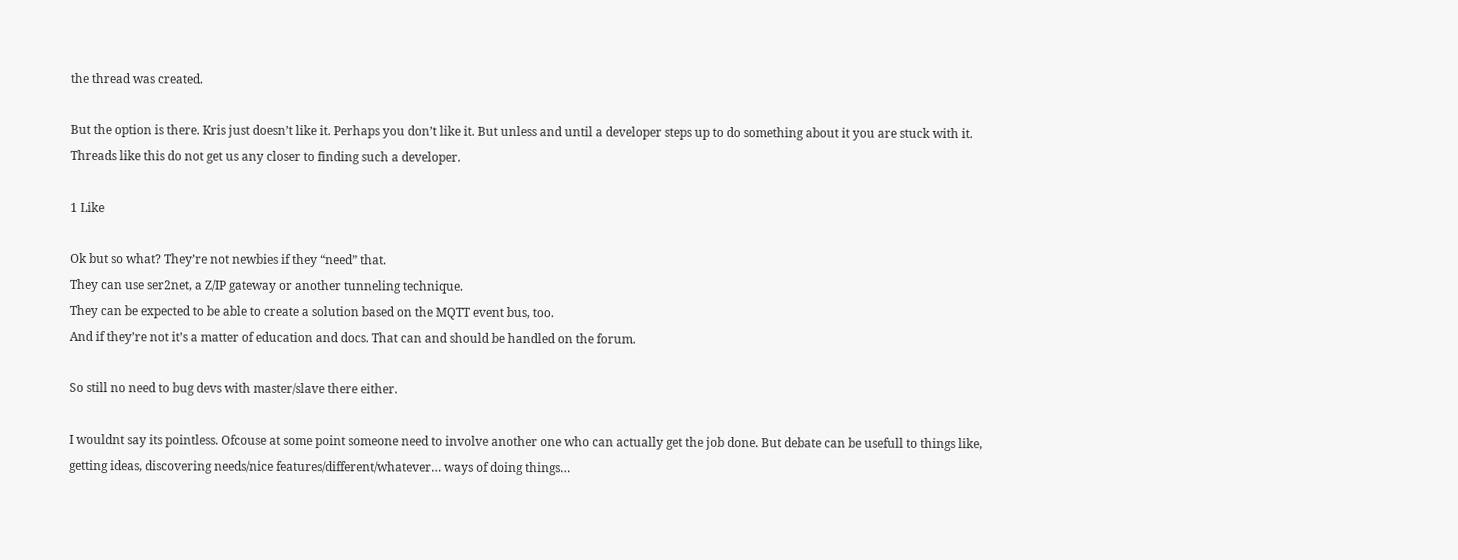the thread was created.

But the option is there. Kris just doesn’t like it. Perhaps you don’t like it. But unless and until a developer steps up to do something about it you are stuck with it. Threads like this do not get us any closer to finding such a developer.

1 Like

Ok but so what? They’re not newbies if they “need” that.
They can use ser2net, a Z/IP gateway or another tunneling technique.
They can be expected to be able to create a solution based on the MQTT event bus, too.
And if they’re not it’s a matter of education and docs. That can and should be handled on the forum.

So still no need to bug devs with master/slave there either.

I wouldnt say its pointless. Ofcouse at some point someone need to involve another one who can actually get the job done. But debate can be usefull to things like, getting ideas, discovering needs/nice features/different/whatever… ways of doing things…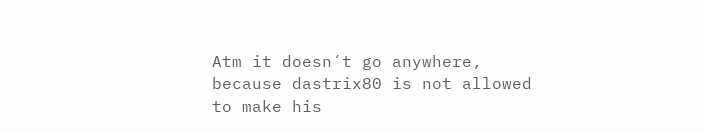Atm it doesn´t go anywhere, because dastrix80 is not allowed to make his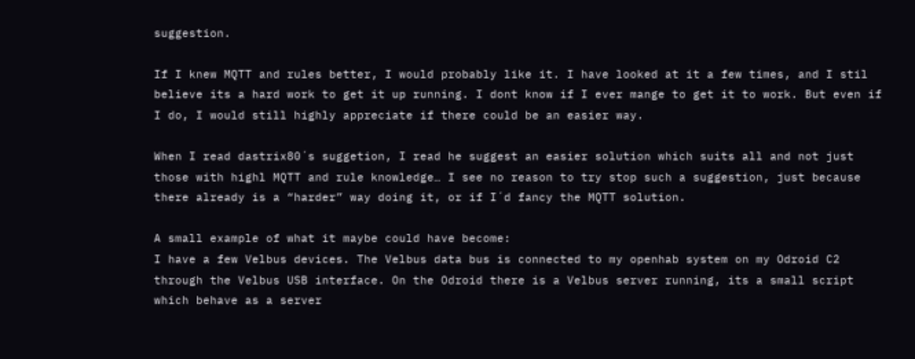suggestion.

If I knew MQTT and rules better, I would probably like it. I have looked at it a few times, and I stil believe its a hard work to get it up running. I dont know if I ever mange to get it to work. But even if I do, I would still highly appreciate if there could be an easier way.

When I read dastrix80´s suggetion, I read he suggest an easier solution which suits all and not just those with highl MQTT and rule knowledge… I see no reason to try stop such a suggestion, just because there already is a “harder” way doing it, or if I´d fancy the MQTT solution.

A small example of what it maybe could have become:
I have a few Velbus devices. The Velbus data bus is connected to my openhab system on my Odroid C2 through the Velbus USB interface. On the Odroid there is a Velbus server running, its a small script which behave as a server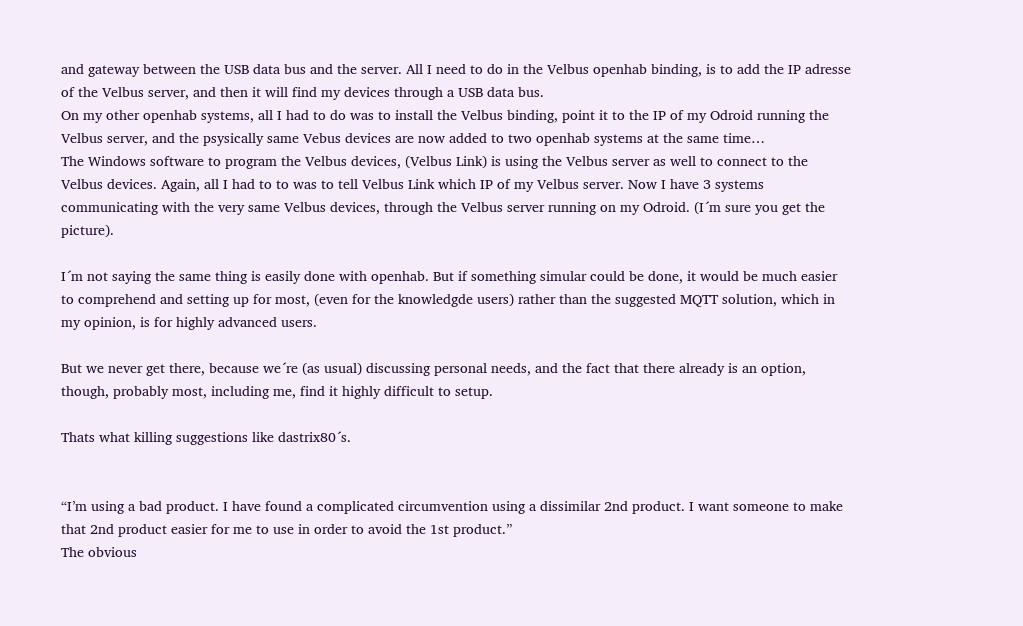and gateway between the USB data bus and the server. All I need to do in the Velbus openhab binding, is to add the IP adresse of the Velbus server, and then it will find my devices through a USB data bus.
On my other openhab systems, all I had to do was to install the Velbus binding, point it to the IP of my Odroid running the Velbus server, and the psysically same Vebus devices are now added to two openhab systems at the same time…
The Windows software to program the Velbus devices, (Velbus Link) is using the Velbus server as well to connect to the Velbus devices. Again, all I had to to was to tell Velbus Link which IP of my Velbus server. Now I have 3 systems communicating with the very same Velbus devices, through the Velbus server running on my Odroid. (I´m sure you get the picture).

I´m not saying the same thing is easily done with openhab. But if something simular could be done, it would be much easier to comprehend and setting up for most, (even for the knowledgde users) rather than the suggested MQTT solution, which in my opinion, is for highly advanced users.

But we never get there, because we´re (as usual) discussing personal needs, and the fact that there already is an option, though, probably most, including me, find it highly difficult to setup.

Thats what killing suggestions like dastrix80´s.


“I’m using a bad product. I have found a complicated circumvention using a dissimilar 2nd product. I want someone to make that 2nd product easier for me to use in order to avoid the 1st product.”
The obvious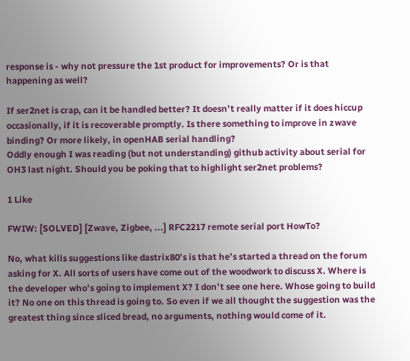response is - why not pressure the 1st product for improvements? Or is that happening as well?

If ser2net is crap, can it be handled better? It doesn’t really matter if it does hiccup occasionally, if it is recoverable promptly. Is there something to improve in zwave binding? Or more likely, in openHAB serial handling?
Oddly enough I was reading (but not understanding) github activity about serial for OH3 last night. Should you be poking that to highlight ser2net problems?

1 Like

FWIW: [SOLVED] [Zwave, Zigbee, ...] RFC2217 remote serial port HowTo?

No, what kills suggestions like dastrix80’s is that he’s started a thread on the forum asking for X. All sorts of users have come out of the woodwork to discuss X. Where is the developer who’s going to implement X? I don’t see one here. Whose going to build it? No one on this thread is going to. So even if we all thought the suggestion was the greatest thing since sliced bread, no arguments, nothing would come of it.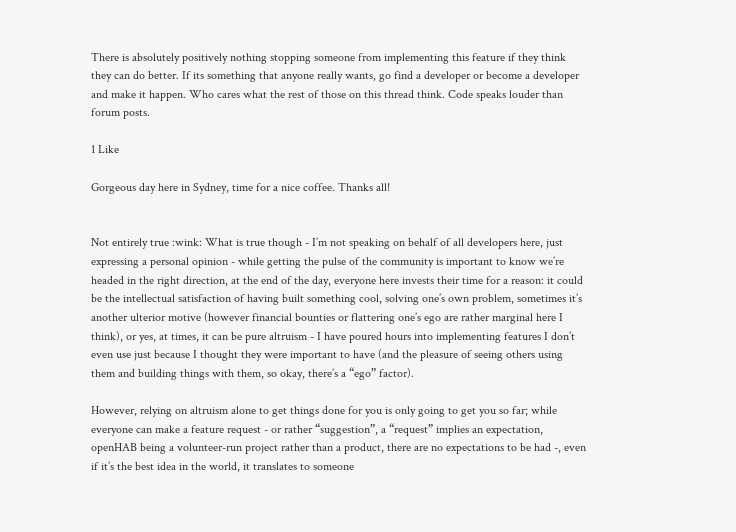There is absolutely positively nothing stopping someone from implementing this feature if they think they can do better. If its something that anyone really wants, go find a developer or become a developer and make it happen. Who cares what the rest of those on this thread think. Code speaks louder than forum posts.

1 Like

Gorgeous day here in Sydney, time for a nice coffee. Thanks all!


Not entirely true :wink: What is true though - I’m not speaking on behalf of all developers here, just expressing a personal opinion - while getting the pulse of the community is important to know we’re headed in the right direction, at the end of the day, everyone here invests their time for a reason: it could be the intellectual satisfaction of having built something cool, solving one’s own problem, sometimes it’s another ulterior motive (however financial bounties or flattering one’s ego are rather marginal here I think), or yes, at times, it can be pure altruism - I have poured hours into implementing features I don’t even use just because I thought they were important to have (and the pleasure of seeing others using them and building things with them, so okay, there’s a “ego” factor).

However, relying on altruism alone to get things done for you is only going to get you so far; while everyone can make a feature request - or rather “suggestion”, a “request” implies an expectation, openHAB being a volunteer-run project rather than a product, there are no expectations to be had -, even if it’s the best idea in the world, it translates to someone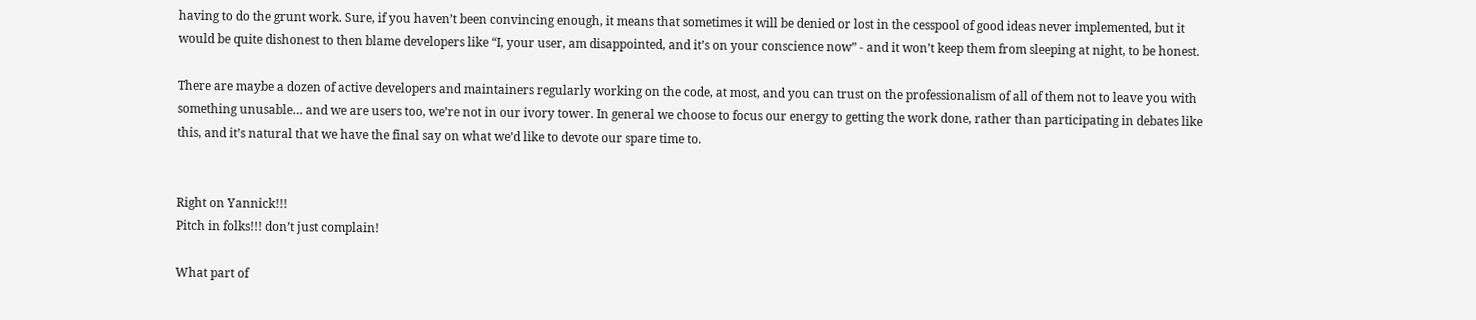having to do the grunt work. Sure, if you haven’t been convincing enough, it means that sometimes it will be denied or lost in the cesspool of good ideas never implemented, but it would be quite dishonest to then blame developers like “I, your user, am disappointed, and it’s on your conscience now” - and it won’t keep them from sleeping at night, to be honest.

There are maybe a dozen of active developers and maintainers regularly working on the code, at most, and you can trust on the professionalism of all of them not to leave you with something unusable… and we are users too, we’re not in our ivory tower. In general we choose to focus our energy to getting the work done, rather than participating in debates like this, and it’s natural that we have the final say on what we’d like to devote our spare time to.


Right on Yannick!!!
Pitch in folks!!! don’t just complain!

What part of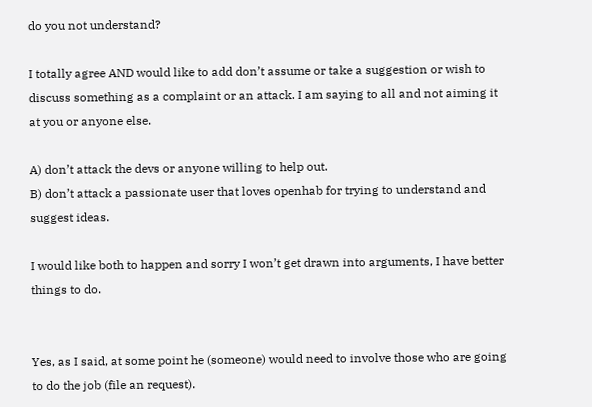do you not understand?

I totally agree AND would like to add don’t assume or take a suggestion or wish to discuss something as a complaint or an attack. I am saying to all and not aiming it at you or anyone else.

A) don’t attack the devs or anyone willing to help out.
B) don’t attack a passionate user that loves openhab for trying to understand and suggest ideas.

I would like both to happen and sorry I won’t get drawn into arguments, I have better things to do.


Yes, as I said, at some point he (someone) would need to involve those who are going to do the job (file an request).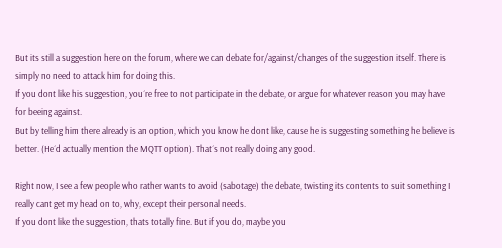But its still a suggestion here on the forum, where we can debate for/against/changes of the suggestion itself. There is simply no need to attack him for doing this.
If you dont like his suggestion, you´re free to not participate in the debate, or argue for whatever reason you may have for beeing against.
But by telling him there already is an option, which you know he dont like, cause he is suggesting something he believe is better. (He´d actually mention the MQTT option). That´s not really doing any good.

Right now, I see a few people who rather wants to avoid (sabotage) the debate, twisting its contents to suit something I really cant get my head on to, why, except their personal needs.
If you dont like the suggestion, thats totally fine. But if you do, maybe you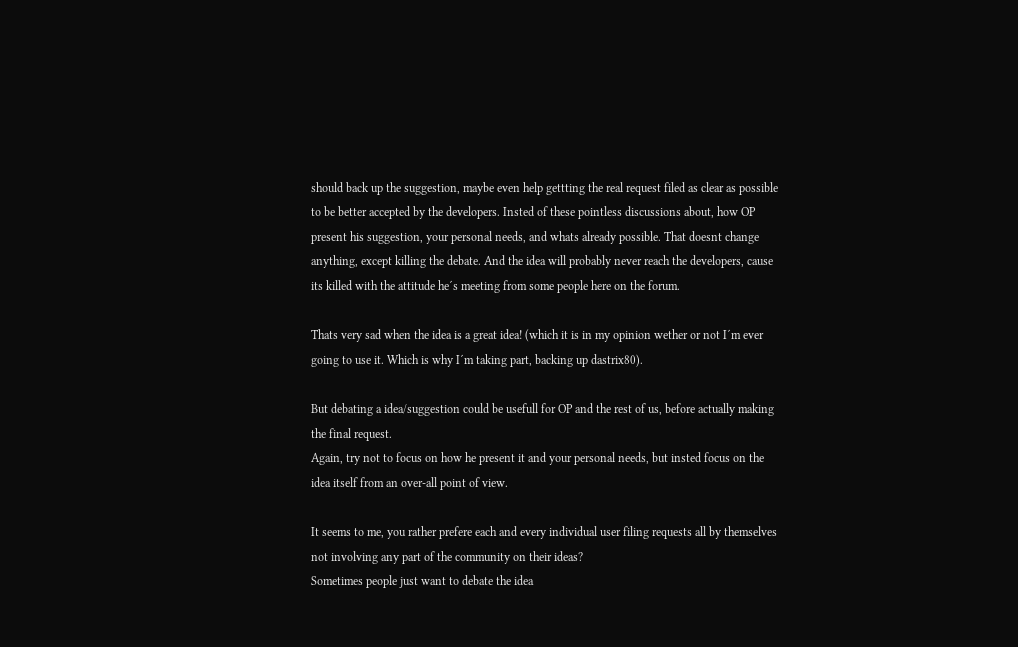should back up the suggestion, maybe even help gettting the real request filed as clear as possible to be better accepted by the developers. Insted of these pointless discussions about, how OP present his suggestion, your personal needs, and whats already possible. That doesnt change anything, except killing the debate. And the idea will probably never reach the developers, cause its killed with the attitude he´s meeting from some people here on the forum.

Thats very sad when the idea is a great idea! (which it is in my opinion wether or not I´m ever going to use it. Which is why I´m taking part, backing up dastrix80).

But debating a idea/suggestion could be usefull for OP and the rest of us, before actually making the final request.
Again, try not to focus on how he present it and your personal needs, but insted focus on the idea itself from an over-all point of view.

It seems to me, you rather prefere each and every individual user filing requests all by themselves not involving any part of the community on their ideas?
Sometimes people just want to debate the idea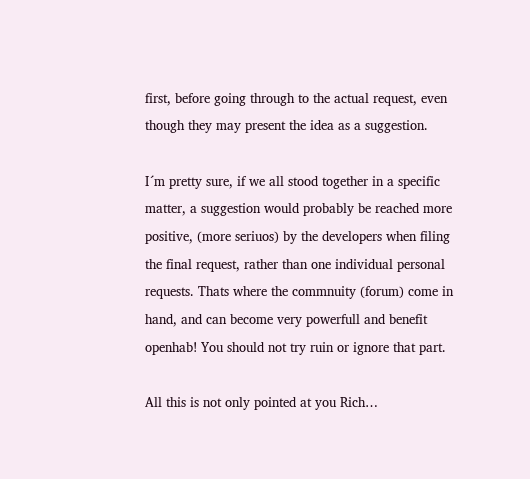first, before going through to the actual request, even though they may present the idea as a suggestion.

I´m pretty sure, if we all stood together in a specific matter, a suggestion would probably be reached more positive, (more seriuos) by the developers when filing the final request, rather than one individual personal requests. Thats where the commnuity (forum) come in hand, and can become very powerfull and benefit openhab! You should not try ruin or ignore that part.

All this is not only pointed at you Rich…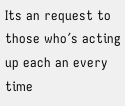Its an request to those who´s acting up each an every time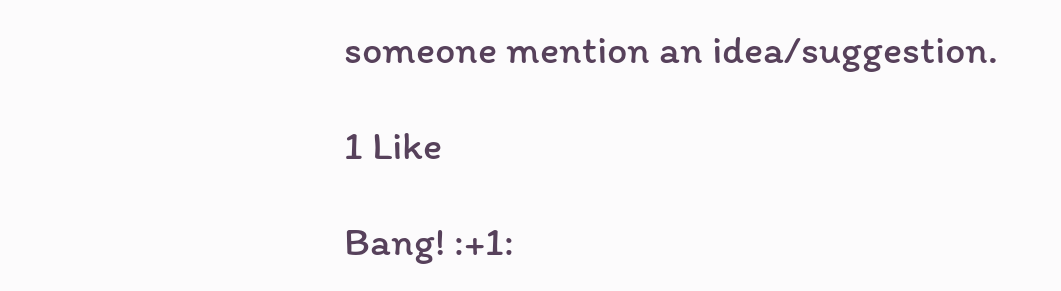someone mention an idea/suggestion.

1 Like

Bang! :+1: